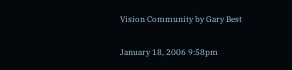Vision Community by Gary Best

January 18, 2006 9:58pm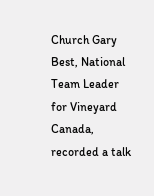Church Gary Best, National Team Leader for Vineyard Canada, recorded a talk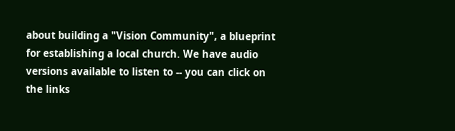about building a "Vision Community", a blueprint for establishing a local church. We have audio versions available to listen to -- you can click on the links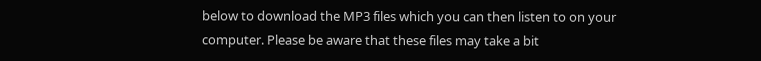below to download the MP3 files which you can then listen to on your computer. Please be aware that these files may take a bit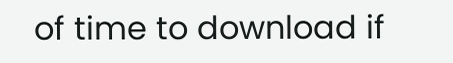of time to download if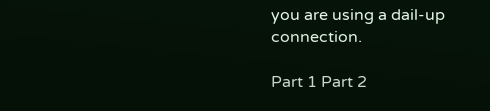you are using a dail-up connection.

Part 1 Part 2